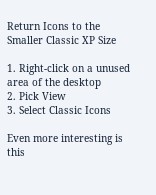Return Icons to the Smaller Classic XP Size

1. Right-click on a unused area of the desktop
2. Pick View
3. Select Classic Icons

Even more interesting is this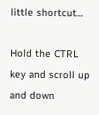little shortcut…

Hold the CTRL key and scroll up and down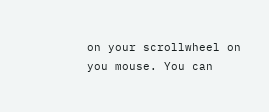on your scrollwheel on you mouse. You can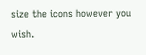size the icons however you wish.